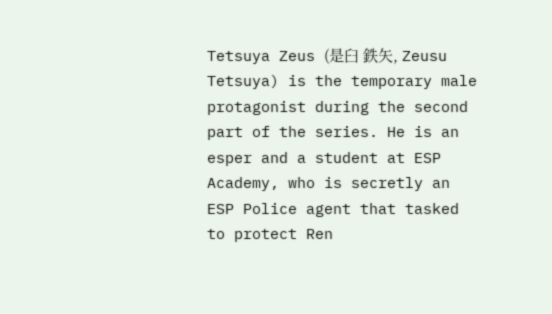Tetsuya Zeus (是臼 鉄矢, Zeusu Tetsuya) is the temporary male protagonist during the second part of the series. He is an esper and a student at ESP Academy, who is secretly an ESP Police agent that tasked to protect Ren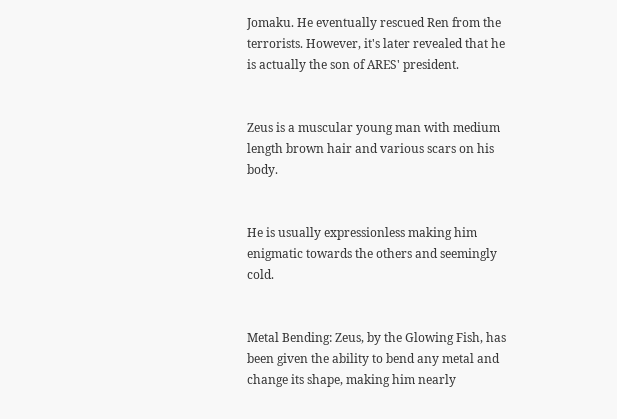Jomaku. He eventually rescued Ren from the terrorists. However, it's later revealed that he is actually the son of ARES' president.


Zeus is a muscular young man with medium length brown hair and various scars on his body.


He is usually expressionless making him enigmatic towards the others and seemingly cold.


Metal Bending: Zeus, by the Glowing Fish, has been given the ability to bend any metal and change its shape, making him nearly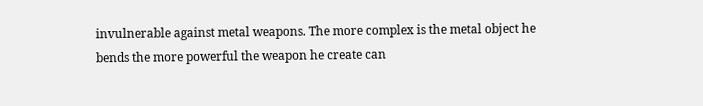invulnerable against metal weapons. The more complex is the metal object he bends the more powerful the weapon he create can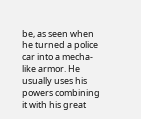be, as seen when he turned a police car into a mecha-like armor. He usually uses his powers combining it with his great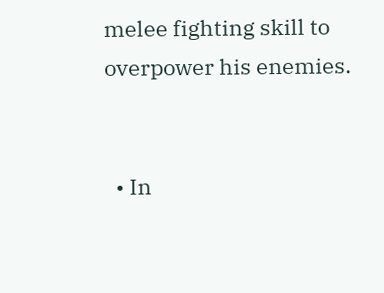melee fighting skill to overpower his enemies.


  • In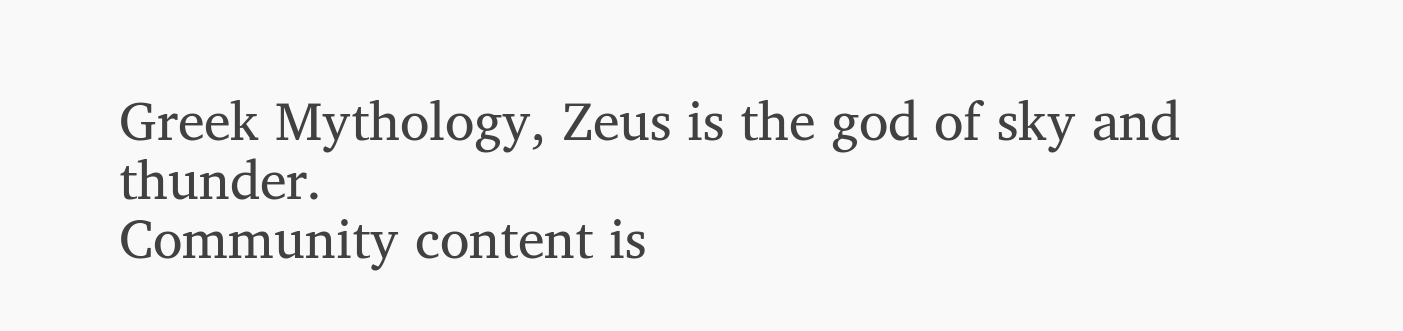Greek Mythology, Zeus is the god of sky and thunder.
Community content is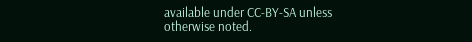available under CC-BY-SA unless otherwise noted.